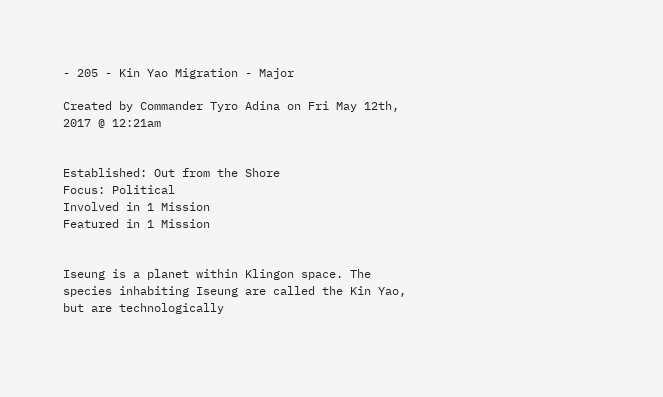- 205 - Kin Yao Migration - Major

Created by Commander Tyro Adina on Fri May 12th, 2017 @ 12:21am


Established: Out from the Shore
Focus: Political
Involved in 1 Mission
Featured in 1 Mission


Iseung is a planet within Klingon space. The species inhabiting Iseung are called the Kin Yao, but are technologically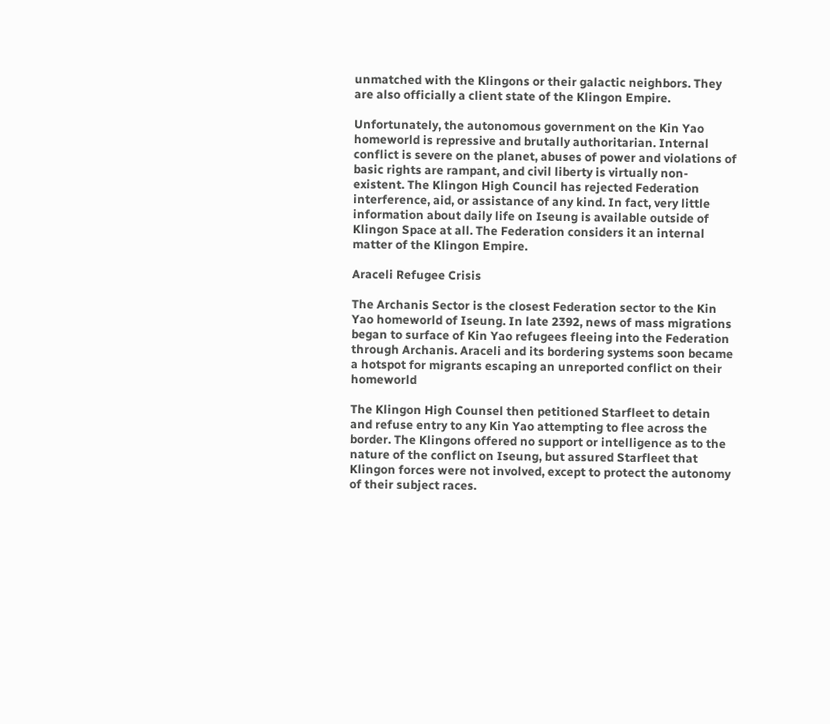unmatched with the Klingons or their galactic neighbors. They are also officially a client state of the Klingon Empire.

Unfortunately, the autonomous government on the Kin Yao homeworld is repressive and brutally authoritarian. Internal conflict is severe on the planet, abuses of power and violations of basic rights are rampant, and civil liberty is virtually non-existent. The Klingon High Council has rejected Federation interference, aid, or assistance of any kind. In fact, very little information about daily life on Iseung is available outside of Klingon Space at all. The Federation considers it an internal matter of the Klingon Empire.

Araceli Refugee Crisis

The Archanis Sector is the closest Federation sector to the Kin Yao homeworld of Iseung. In late 2392, news of mass migrations began to surface of Kin Yao refugees fleeing into the Federation through Archanis. Araceli and its bordering systems soon became a hotspot for migrants escaping an unreported conflict on their homeworld

The Klingon High Counsel then petitioned Starfleet to detain and refuse entry to any Kin Yao attempting to flee across the border. The Klingons offered no support or intelligence as to the nature of the conflict on Iseung, but assured Starfleet that Klingon forces were not involved, except to protect the autonomy of their subject races.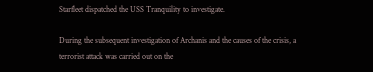Starfleet dispatched the USS Tranquility to investigate.

During the subsequent investigation of Archanis and the causes of the crisis, a terrorist attack was carried out on the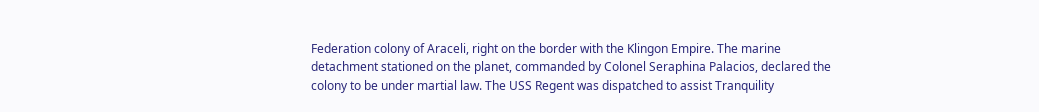Federation colony of Araceli, right on the border with the Klingon Empire. The marine detachment stationed on the planet, commanded by Colonel Seraphina Palacios, declared the colony to be under martial law. The USS Regent was dispatched to assist Tranquility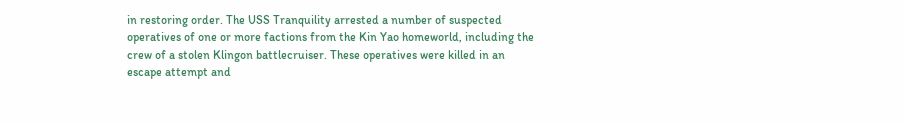in restoring order. The USS Tranquility arrested a number of suspected operatives of one or more factions from the Kin Yao homeworld, including the crew of a stolen Klingon battlecruiser. These operatives were killed in an escape attempt and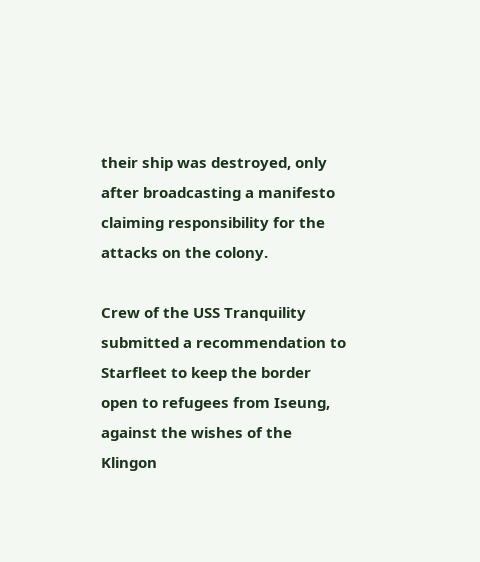their ship was destroyed, only after broadcasting a manifesto claiming responsibility for the attacks on the colony.

Crew of the USS Tranquility submitted a recommendation to Starfleet to keep the border open to refugees from Iseung, against the wishes of the Klingon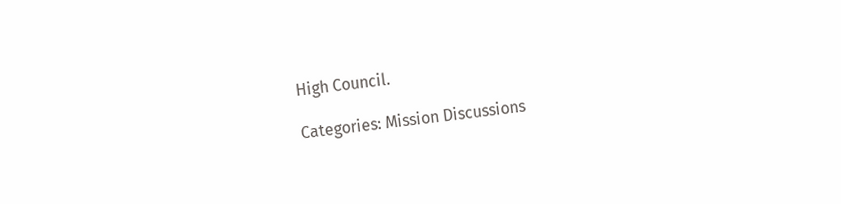High Council.

Categories: Mission Discussions